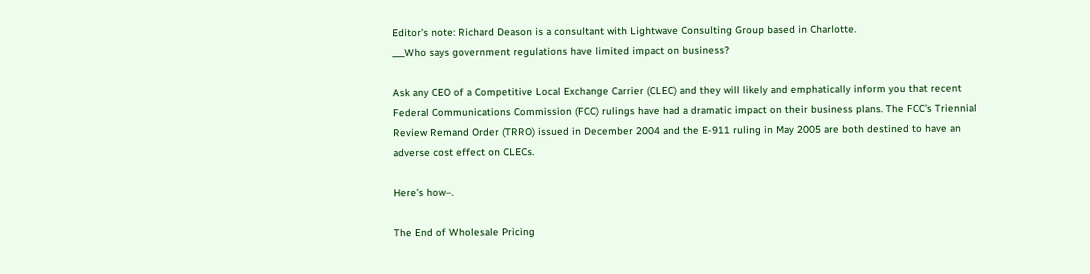Editor’s note: Richard Deason is a consultant with Lightwave Consulting Group based in Charlotte.
___Who says government regulations have limited impact on business?

Ask any CEO of a Competitive Local Exchange Carrier (CLEC) and they will likely and emphatically inform you that recent Federal Communications Commission (FCC) rulings have had a dramatic impact on their business plans. The FCC’s Triennial Review Remand Order (TRRO) issued in December 2004 and the E-911 ruling in May 2005 are both destined to have an adverse cost effect on CLECs.

Here’s how–.

The End of Wholesale Pricing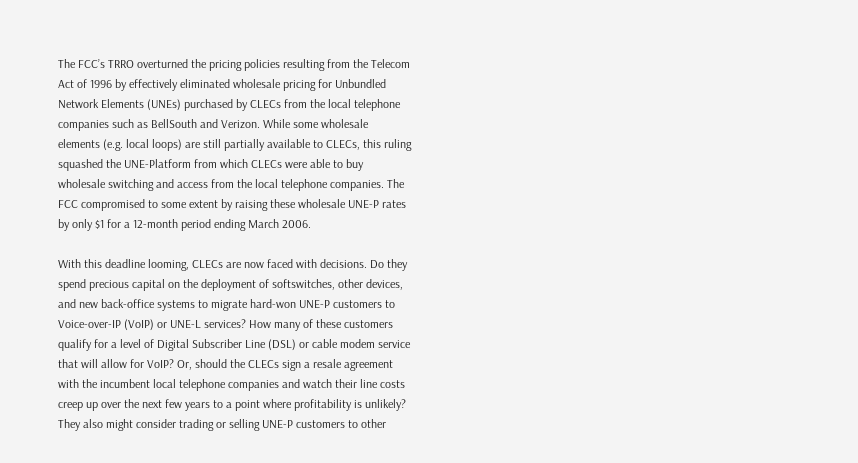The FCC’s TRRO overturned the pricing policies resulting from the Telecom Act of 1996 by effectively eliminated wholesale pricing for Unbundled Network Elements (UNEs) purchased by CLECs from the local telephone companies such as BellSouth and Verizon. While some wholesale elements (e.g. local loops) are still partially available to CLECs, this ruling squashed the UNE-Platform from which CLECs were able to buy wholesale switching and access from the local telephone companies. The FCC compromised to some extent by raising these wholesale UNE-P rates by only $1 for a 12-month period ending March 2006.

With this deadline looming, CLECs are now faced with decisions. Do they spend precious capital on the deployment of softswitches, other devices, and new back-office systems to migrate hard-won UNE-P customers to Voice-over-IP (VoIP) or UNE-L services? How many of these customers qualify for a level of Digital Subscriber Line (DSL) or cable modem service that will allow for VoIP? Or, should the CLECs sign a resale agreement with the incumbent local telephone companies and watch their line costs creep up over the next few years to a point where profitability is unlikely? They also might consider trading or selling UNE-P customers to other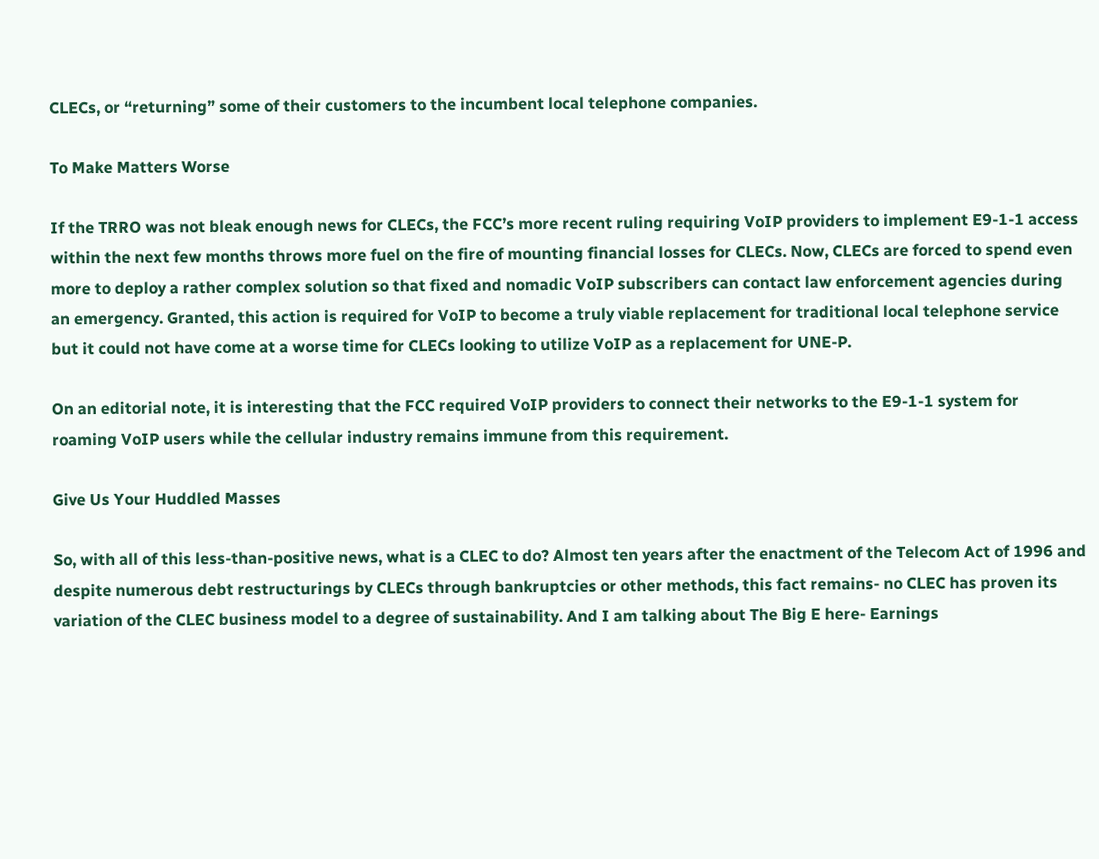CLECs, or “returning” some of their customers to the incumbent local telephone companies.

To Make Matters Worse

If the TRRO was not bleak enough news for CLECs, the FCC’s more recent ruling requiring VoIP providers to implement E9-1-1 access within the next few months throws more fuel on the fire of mounting financial losses for CLECs. Now, CLECs are forced to spend even more to deploy a rather complex solution so that fixed and nomadic VoIP subscribers can contact law enforcement agencies during an emergency. Granted, this action is required for VoIP to become a truly viable replacement for traditional local telephone service but it could not have come at a worse time for CLECs looking to utilize VoIP as a replacement for UNE-P.

On an editorial note, it is interesting that the FCC required VoIP providers to connect their networks to the E9-1-1 system for roaming VoIP users while the cellular industry remains immune from this requirement.

Give Us Your Huddled Masses

So, with all of this less-than-positive news, what is a CLEC to do? Almost ten years after the enactment of the Telecom Act of 1996 and despite numerous debt restructurings by CLECs through bankruptcies or other methods, this fact remains- no CLEC has proven its variation of the CLEC business model to a degree of sustainability. And I am talking about The Big E here- Earnings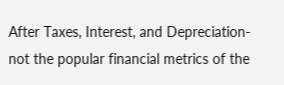After Taxes, Interest, and Depreciation- not the popular financial metrics of the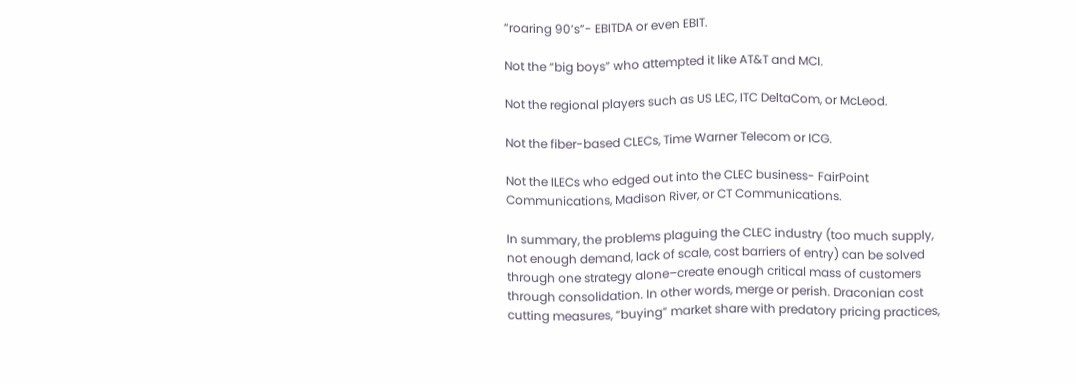“roaring 90’s”- EBITDA or even EBIT.

Not the “big boys” who attempted it like AT&T and MCI.

Not the regional players such as US LEC, ITC DeltaCom, or McLeod.

Not the fiber-based CLECs, Time Warner Telecom or ICG.

Not the ILECs who edged out into the CLEC business- FairPoint Communications, Madison River, or CT Communications.

In summary, the problems plaguing the CLEC industry (too much supply, not enough demand, lack of scale, cost barriers of entry) can be solved through one strategy alone–create enough critical mass of customers through consolidation. In other words, merge or perish. Draconian cost cutting measures, “buying” market share with predatory pricing practices,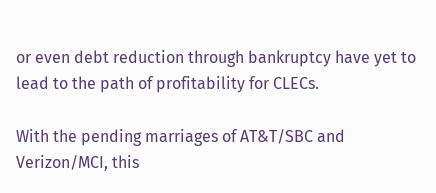or even debt reduction through bankruptcy have yet to lead to the path of profitability for CLECs.

With the pending marriages of AT&T/SBC and Verizon/MCI, this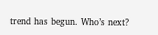trend has begun. Who’s next?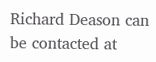Richard Deason can be contacted at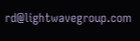rd@lightwavegroup.com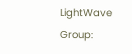LightWave Group: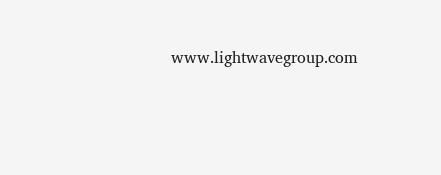www.lightwavegroup.com